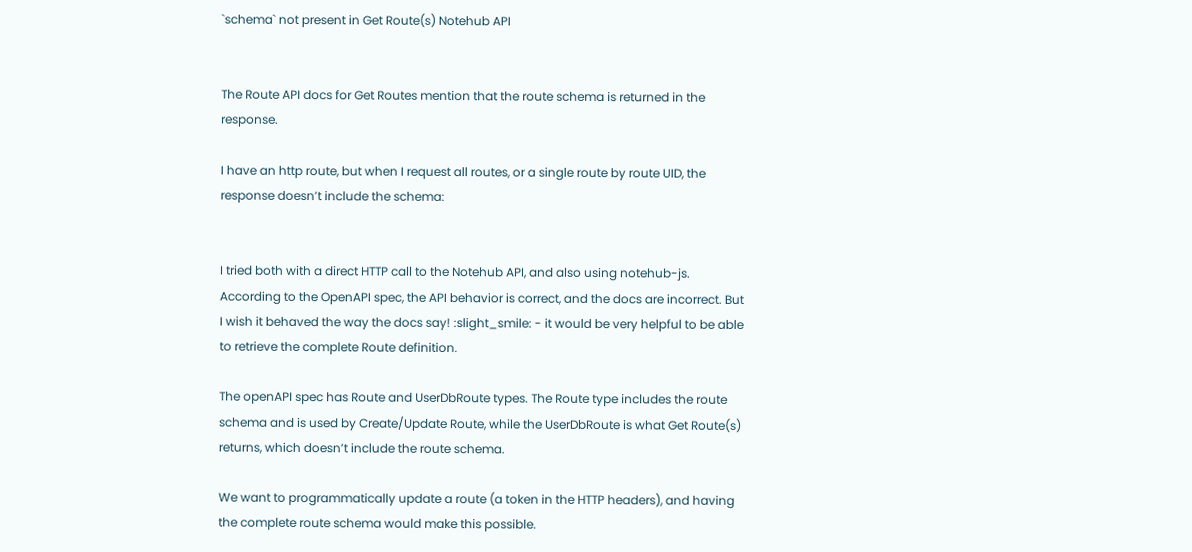`schema` not present in Get Route(s) Notehub API


The Route API docs for Get Routes mention that the route schema is returned in the response.

I have an http route, but when I request all routes, or a single route by route UID, the response doesn’t include the schema:


I tried both with a direct HTTP call to the Notehub API, and also using notehub-js. According to the OpenAPI spec, the API behavior is correct, and the docs are incorrect. But I wish it behaved the way the docs say! :slight_smile: - it would be very helpful to be able to retrieve the complete Route definition.

The openAPI spec has Route and UserDbRoute types. The Route type includes the route schema and is used by Create/Update Route, while the UserDbRoute is what Get Route(s) returns, which doesn’t include the route schema.

We want to programmatically update a route (a token in the HTTP headers), and having the complete route schema would make this possible.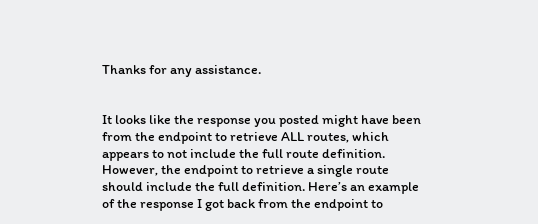Thanks for any assistance.


It looks like the response you posted might have been from the endpoint to retrieve ALL routes, which appears to not include the full route definition. However, the endpoint to retrieve a single route should include the full definition. Here’s an example of the response I got back from the endpoint to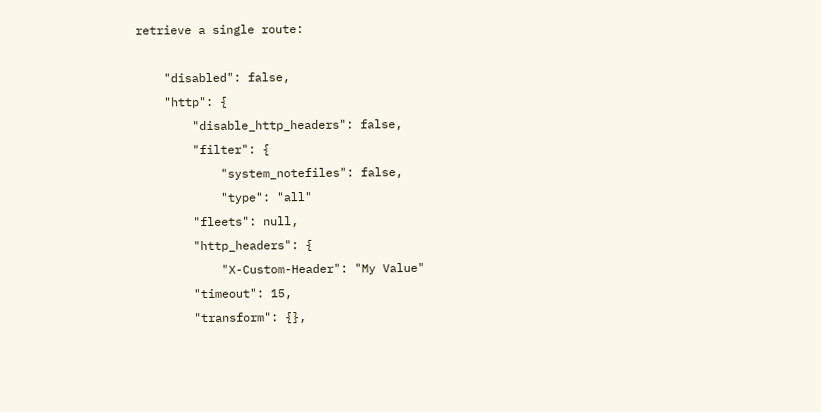retrieve a single route:

    "disabled": false,
    "http": {
        "disable_http_headers": false,
        "filter": {
            "system_notefiles": false,
            "type": "all"
        "fleets": null,
        "http_headers": {
            "X-Custom-Header": "My Value"
        "timeout": 15,
        "transform": {},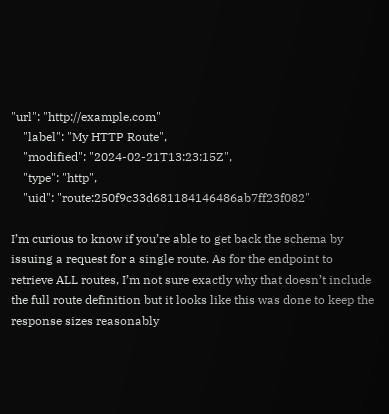"url": "http://example.com"
    "label": "My HTTP Route",
    "modified": "2024-02-21T13:23:15Z",
    "type": "http",
    "uid": "route:250f9c33d681184146486ab7ff23f082"

I’m curious to know if you’re able to get back the schema by issuing a request for a single route. As for the endpoint to retrieve ALL routes, I’m not sure exactly why that doesn’t include the full route definition but it looks like this was done to keep the response sizes reasonably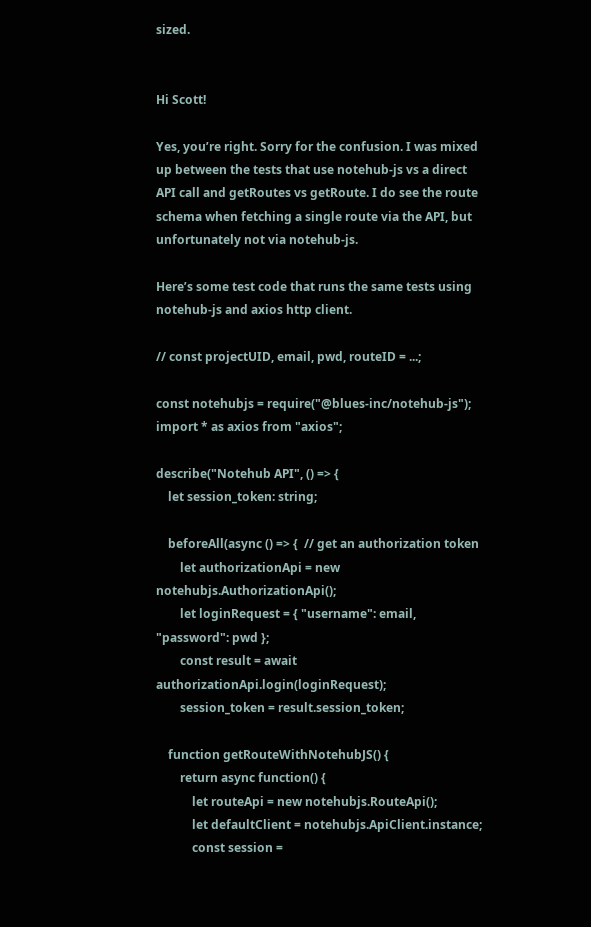sized.


Hi Scott!

Yes, you’re right. Sorry for the confusion. I was mixed up between the tests that use notehub-js vs a direct API call and getRoutes vs getRoute. I do see the route schema when fetching a single route via the API, but unfortunately not via notehub-js.

Here’s some test code that runs the same tests using notehub-js and axios http client.

// const projectUID, email, pwd, routeID = ...;

const notehubjs = require("@blues-inc/notehub-js");
import * as axios from "axios";

describe("Notehub API", () => {
    let session_token: string;

    beforeAll(async () => {  // get an authorization token
        let authorizationApi = new notehubjs.AuthorizationApi();
        let loginRequest = { "username": email, "password": pwd };
        const result = await authorizationApi.login(loginRequest);
        session_token = result.session_token;

    function getRouteWithNotehubJS() {
        return async function() {
            let routeApi = new notehubjs.RouteApi();
            let defaultClient = notehubjs.ApiClient.instance;
            const session =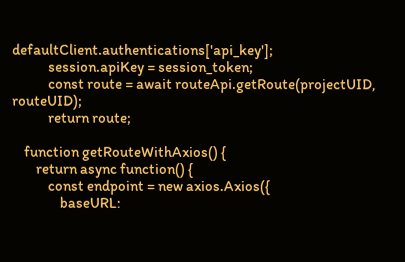defaultClient.authentications['api_key'];
            session.apiKey = session_token;
            const route = await routeApi.getRoute(projectUID, routeUID);
            return route;

    function getRouteWithAxios() {
        return async function() {
            const endpoint = new axios.Axios({
                baseURL: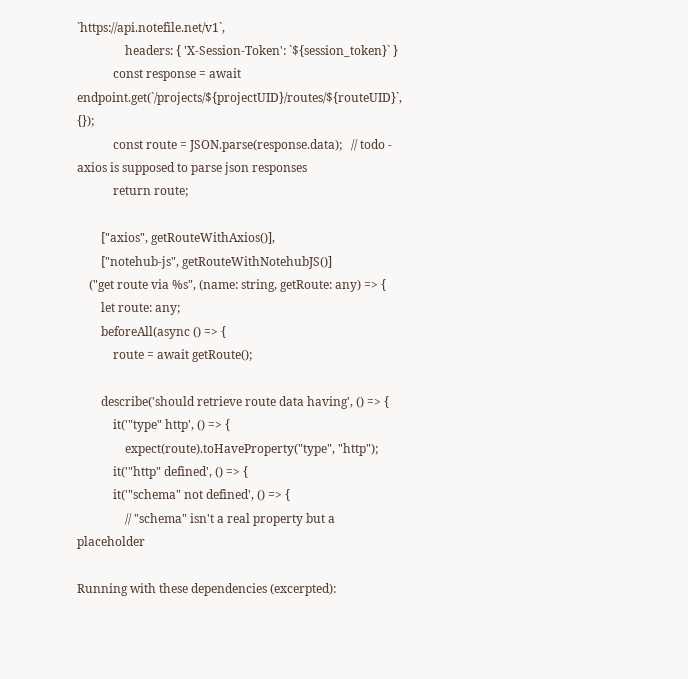`https://api.notefile.net/v1`,
                headers: { 'X-Session-Token': `${session_token}` }
            const response = await endpoint.get(`/projects/${projectUID}/routes/${routeUID}`, {});
            const route = JSON.parse(response.data);   // todo - axios is supposed to parse json responses
            return route;

        ["axios", getRouteWithAxios()],
        ["notehub-js", getRouteWithNotehubJS()]
    ("get route via %s", (name: string, getRoute: any) => {
        let route: any;
        beforeAll(async () => {
            route = await getRoute();

        describe('should retrieve route data having', () => {
            it('"type" http', () => {
                expect(route).toHaveProperty("type", "http");
            it('"http" defined', () => {
            it('"schema" not defined', () => {
                // "schema" isn't a real property but a placeholder

Running with these dependencies (excerpted):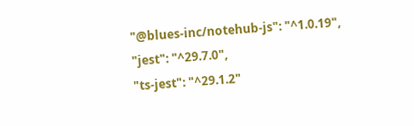"@blues-inc/notehub-js": "^1.0.19",
"jest": "^29.7.0",
"ts-jest": "^29.1.2"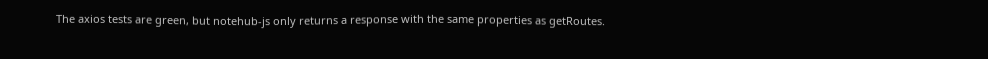The axios tests are green, but notehub-js only returns a response with the same properties as getRoutes.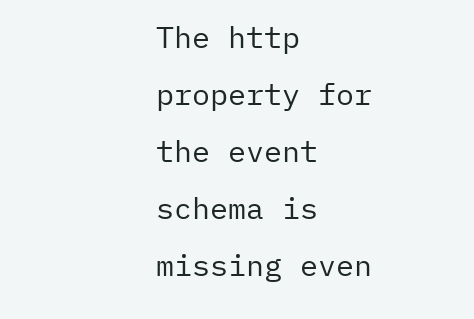The http property for the event schema is missing even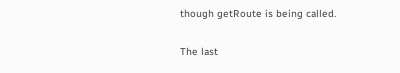though getRoute is being called.

The last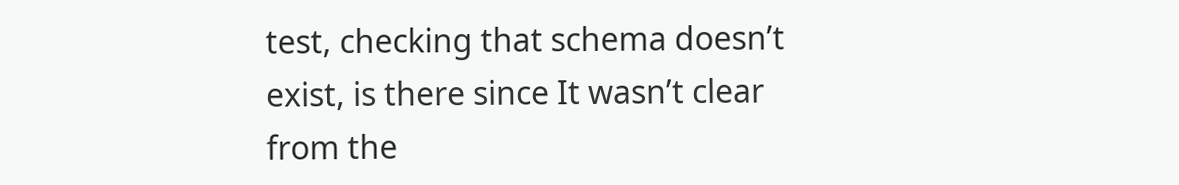test, checking that schema doesn’t exist, is there since It wasn’t clear from the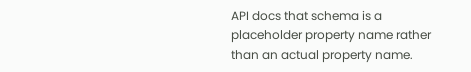API docs that schema is a placeholder property name rather than an actual property name.